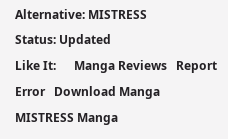Alternative: MISTRESS
Status: Updated
Like It:      Manga Reviews   Report Error   Download Manga
MISTRESS Manga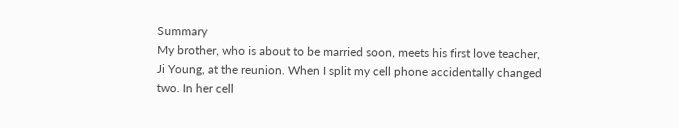Summary
My brother, who is about to be married soon, meets his first love teacher, Ji Young, at the reunion. When I split my cell phone accidentally changed two. In her cell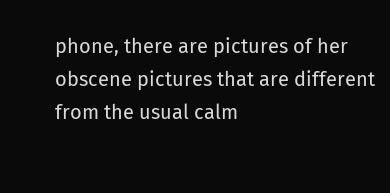phone, there are pictures of her obscene pictures that are different from the usual calm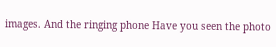images. And the ringing phone Have you seen the photo